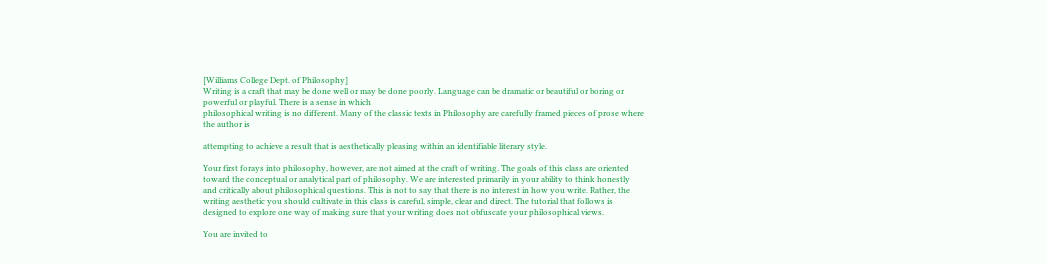[Williams College Dept. of Philosophy]
Writing is a craft that may be done well or may be done poorly. Language can be dramatic or beautiful or boring or powerful or playful. There is a sense in which
philosophical writing is no different. Many of the classic texts in Philosophy are carefully framed pieces of prose where the author is

attempting to achieve a result that is aesthetically pleasing within an identifiable literary style.

Your first forays into philosophy, however, are not aimed at the craft of writing. The goals of this class are oriented toward the conceptual or analytical part of philosophy. We are interested primarily in your ability to think honestly and critically about philosophical questions. This is not to say that there is no interest in how you write. Rather, the writing aesthetic you should cultivate in this class is careful, simple, clear and direct. The tutorial that follows is designed to explore one way of making sure that your writing does not obfuscate your philosophical views.

You are invited to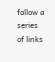follow a series of links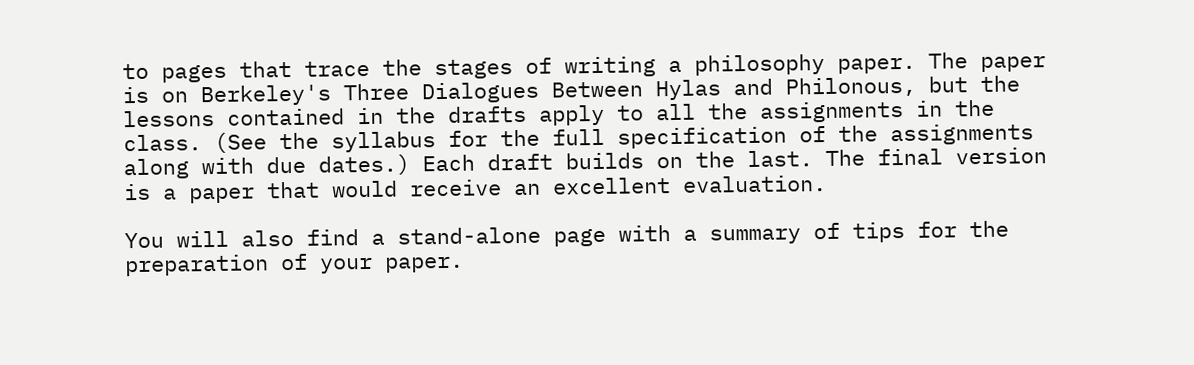to pages that trace the stages of writing a philosophy paper. The paper is on Berkeley's Three Dialogues Between Hylas and Philonous, but the lessons contained in the drafts apply to all the assignments in the class. (See the syllabus for the full specification of the assignments along with due dates.) Each draft builds on the last. The final version is a paper that would receive an excellent evaluation.

You will also find a stand-alone page with a summary of tips for the preparation of your paper.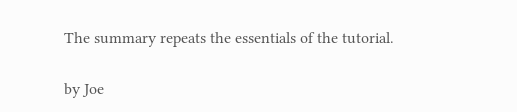The summary repeats the essentials of the tutorial.

by Joe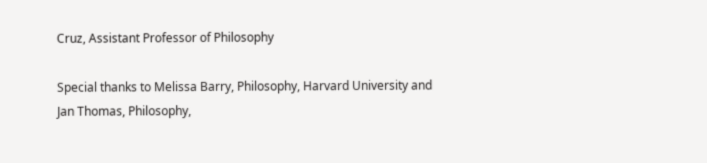Cruz, Assistant Professor of Philosophy

Special thanks to Melissa Barry, Philosophy, Harvard University and
Jan Thomas, Philosophy,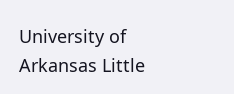University of Arkansas Little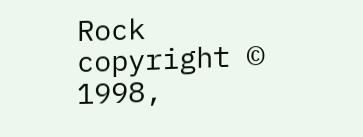Rock
copyright © 1998,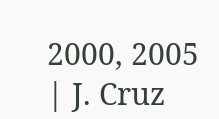2000, 2005 | J. Cruz